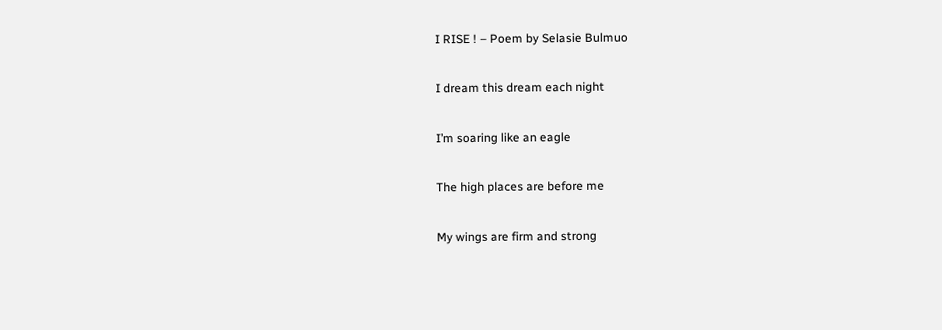I RISE ! – Poem by Selasie Bulmuo

I dream this dream each night

I’m soaring like an eagle

The high places are before me

My wings are firm and strong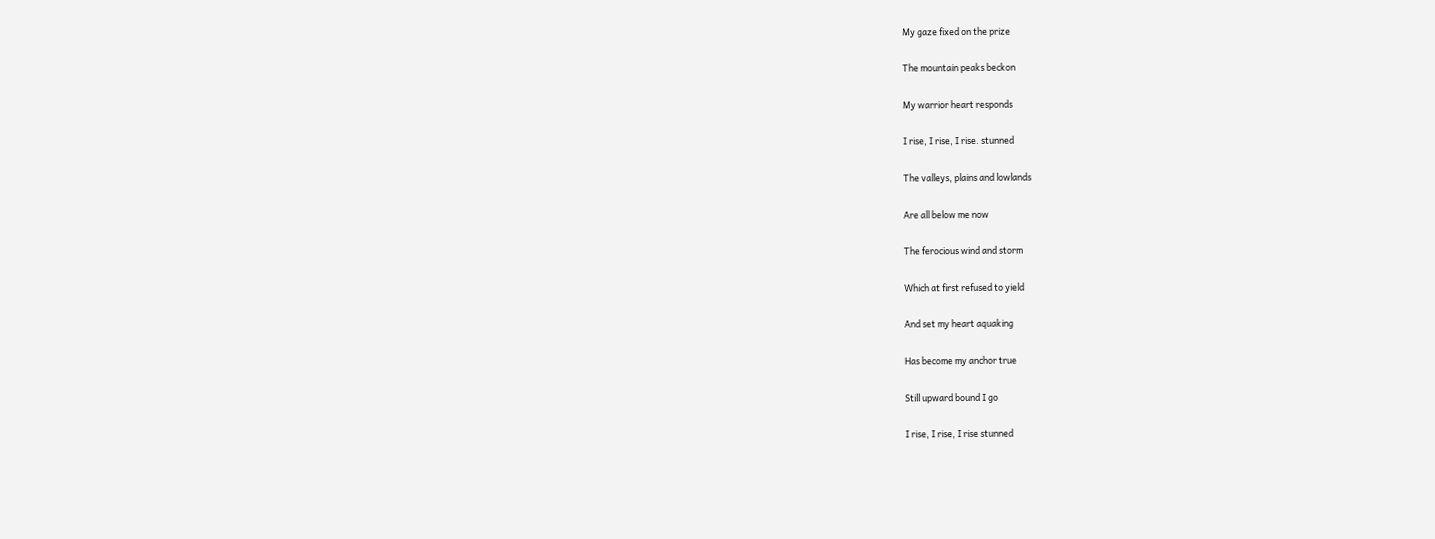My gaze fixed on the prize

The mountain peaks beckon

My warrior heart responds

I rise, I rise, I rise. stunned

The valleys, plains and lowlands

Are all below me now

The ferocious wind and storm

Which at first refused to yield

And set my heart aquaking

Has become my anchor true

Still upward bound I go

I rise, I rise, I rise stunned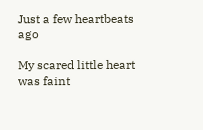Just a few heartbeats ago

My scared little heart was faint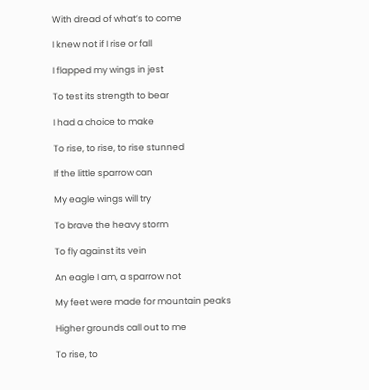With dread of what’s to come

I knew not if I rise or fall

I flapped my wings in jest

To test its strength to bear

I had a choice to make

To rise, to rise, to rise stunned

If the little sparrow can

My eagle wings will try

To brave the heavy storm

To fly against its vein

An eagle I am, a sparrow not

My feet were made for mountain peaks

Higher grounds call out to me

To rise, to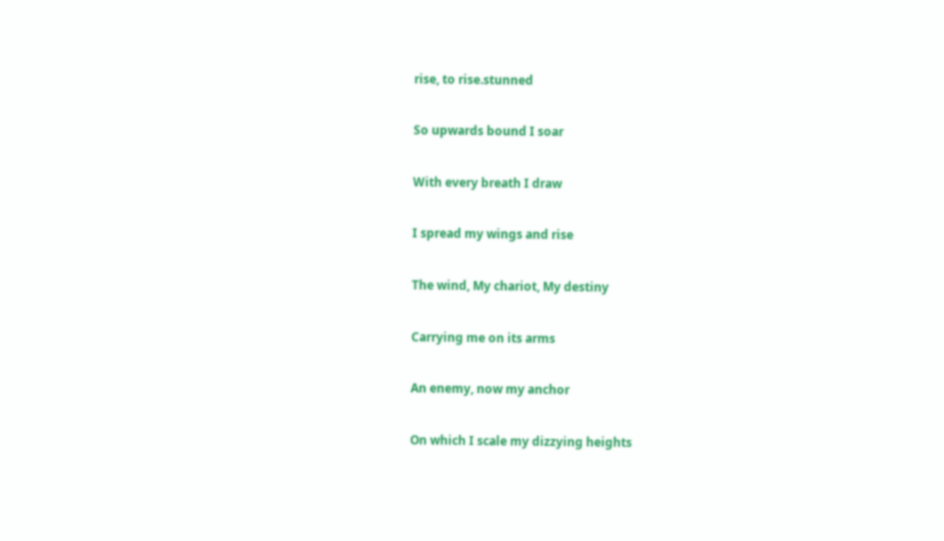rise, to rise.stunned

So upwards bound I soar

With every breath I draw

I spread my wings and rise

The wind, My chariot, My destiny

Carrying me on its arms

An enemy, now my anchor

On which I scale my dizzying heights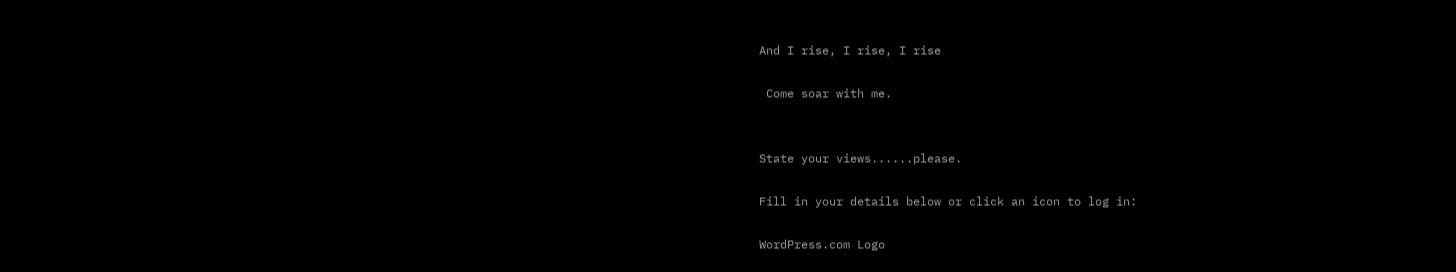And I rise, I rise, I rise

 Come soar with me.


State your views......please.

Fill in your details below or click an icon to log in:

WordPress.com Logo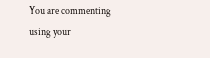You are commenting using your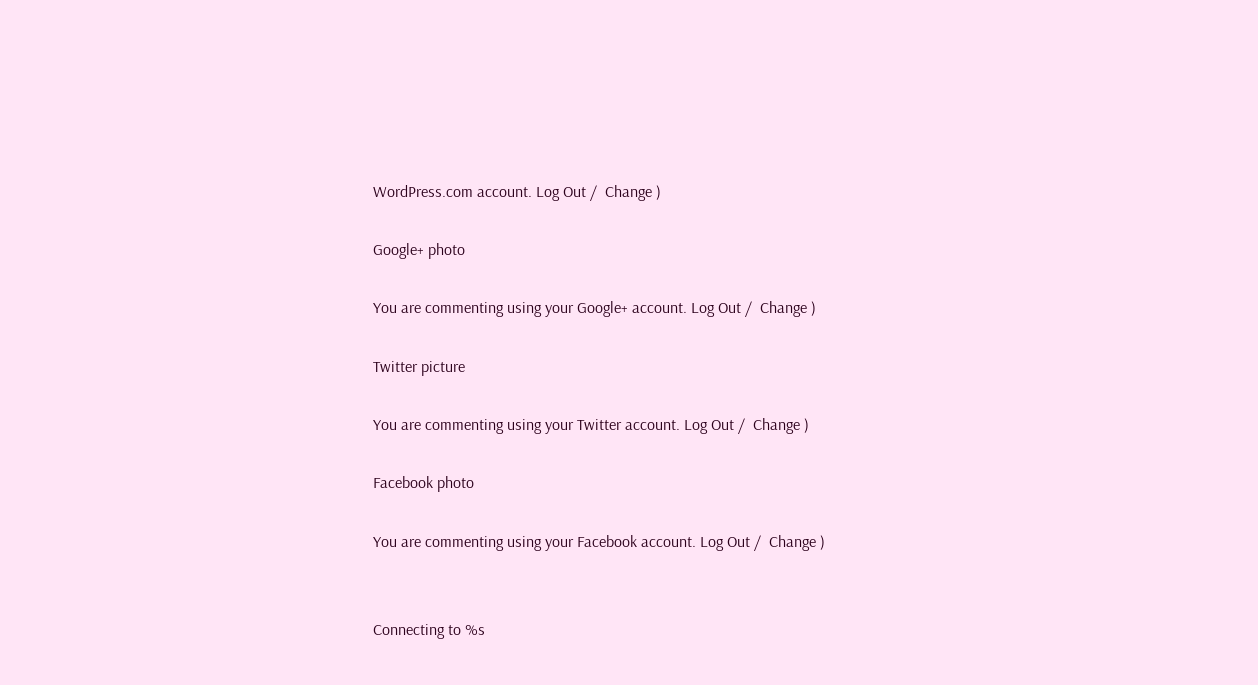WordPress.com account. Log Out /  Change )

Google+ photo

You are commenting using your Google+ account. Log Out /  Change )

Twitter picture

You are commenting using your Twitter account. Log Out /  Change )

Facebook photo

You are commenting using your Facebook account. Log Out /  Change )


Connecting to %s